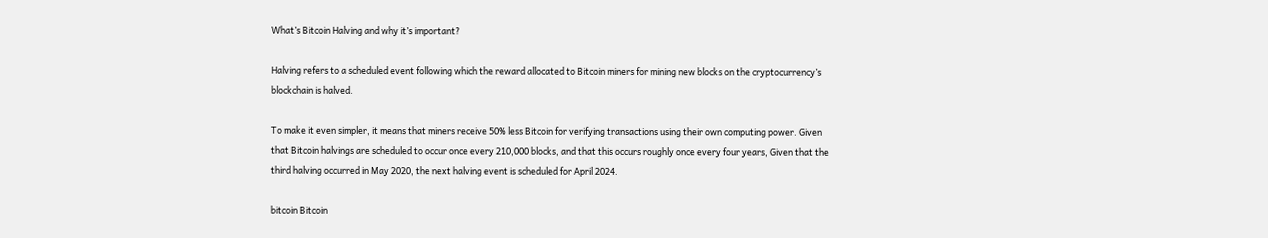What’s Bitcoin Halving and why it’s important?

Halving refers to a scheduled event following which the reward allocated to Bitcoin miners for mining new blocks on the cryptocurrency’s blockchain is halved.

To make it even simpler, it means that miners receive 50% less Bitcoin for verifying transactions using their own computing power. Given that Bitcoin halvings are scheduled to occur once every 210,000 blocks, and that this occurs roughly once every four years, Given that the third halving occurred in May 2020, the next halving event is scheduled for April 2024.

bitcoin Bitcoin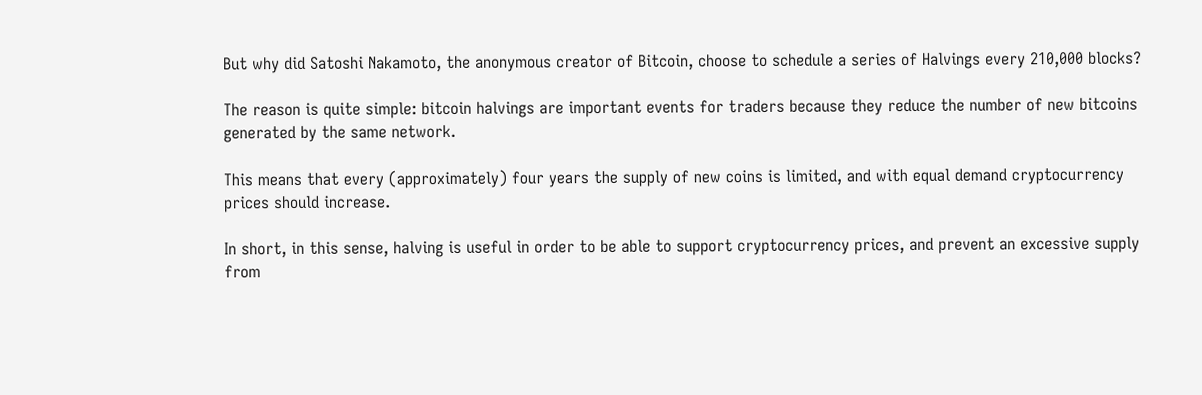But why did Satoshi Nakamoto, the anonymous creator of Bitcoin, choose to schedule a series of Halvings every 210,000 blocks?

The reason is quite simple: bitcoin halvings are important events for traders because they reduce the number of new bitcoins generated by the same network.

This means that every (approximately) four years the supply of new coins is limited, and with equal demand cryptocurrency prices should increase.

In short, in this sense, halving is useful in order to be able to support cryptocurrency prices, and prevent an excessive supply from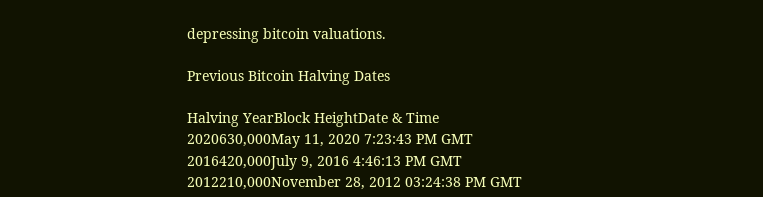depressing bitcoin valuations.

Previous Bitcoin Halving Dates

Halving YearBlock HeightDate & Time
2020630,000May 11, 2020 7:23:43 PM GMT
2016420,000July 9, 2016 4:46:13 PM GMT
2012210,000November 28, 2012 03:24:38 PM GMT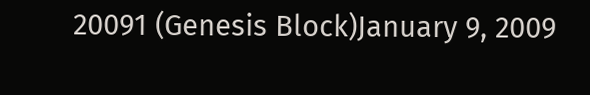20091 (Genesis Block)January 9, 2009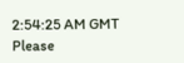2:54:25 AM GMT
Please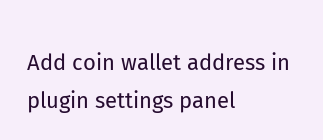Add coin wallet address in plugin settings panel